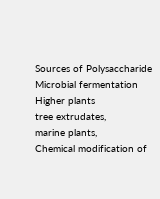Sources of Polysaccharide
Microbial fermentation
Higher plants
tree extrudates,
marine plants,
Chemical modification of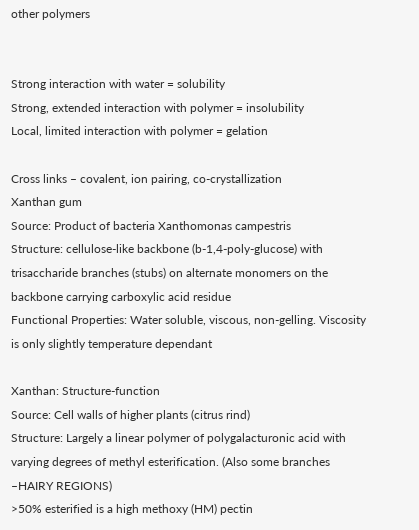other polymers


Strong interaction with water = solubility
Strong, extended interaction with polymer = insolubility
Local, limited interaction with polymer = gelation

Cross links – covalent, ion pairing, co-crystallization
Xanthan gum
Source: Product of bacteria Xanthomonas campestris
Structure: cellulose-like backbone (b-1,4-poly-glucose) with trisaccharide branches (stubs) on alternate monomers on the backbone carrying carboxylic acid residue
Functional Properties: Water soluble, viscous, non-gelling. Viscosity is only slightly temperature dependant

Xanthan: Structure-function
Source: Cell walls of higher plants (citrus rind)
Structure: Largely a linear polymer of polygalacturonic acid with varying degrees of methyl esterification. (Also some branches –HAIRY REGIONS)
>50% esterified is a high methoxy (HM) pectin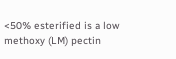<50% esterified is a low methoxy (LM) pectin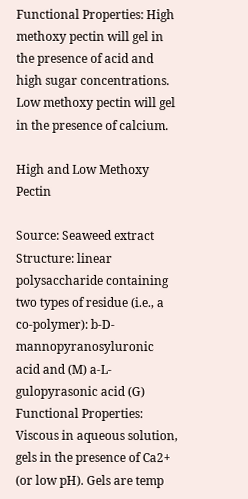Functional Properties: High methoxy pectin will gel in the presence of acid and high sugar concentrations. Low methoxy pectin will gel in the presence of calcium.

High and Low Methoxy Pectin

Source: Seaweed extract
Structure: linear polysaccharide containing two types of residue (i.e., a co-polymer): b-D-mannopyranosyluronic acid and (M) a-L-gulopyrasonic acid (G)
Functional Properties: Viscous in aqueous solution, gels in the presence of Ca2+ (or low pH). Gels are temp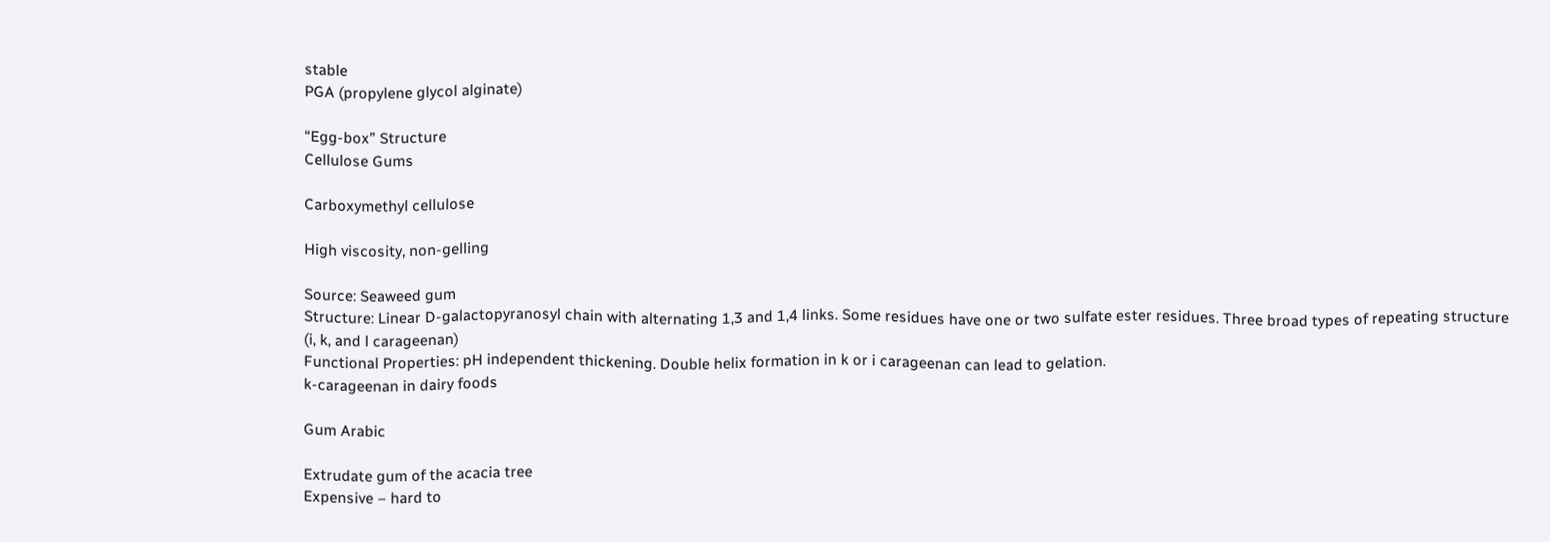stable
PGA (propylene glycol alginate)

“Egg-box” Structure
Cellulose Gums

Carboxymethyl cellulose

High viscosity, non-gelling

Source: Seaweed gum
Structure: Linear D-galactopyranosyl chain with alternating 1,3 and 1,4 links. Some residues have one or two sulfate ester residues. Three broad types of repeating structure (i, k, and l carageenan)
Functional Properties: pH independent thickening. Double helix formation in k or i carageenan can lead to gelation.
k-carageenan in dairy foods

Gum Arabic

Extrudate gum of the acacia tree
Expensive – hard to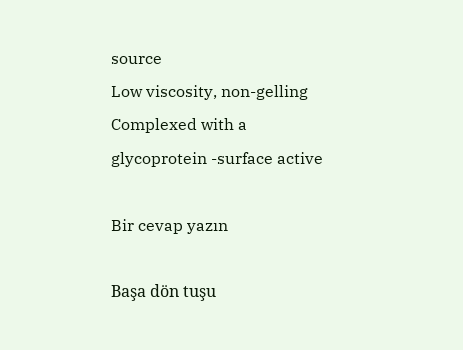source
Low viscosity, non-gelling
Complexed with a glycoprotein -surface active

Bir cevap yazın

Başa dön tuşu